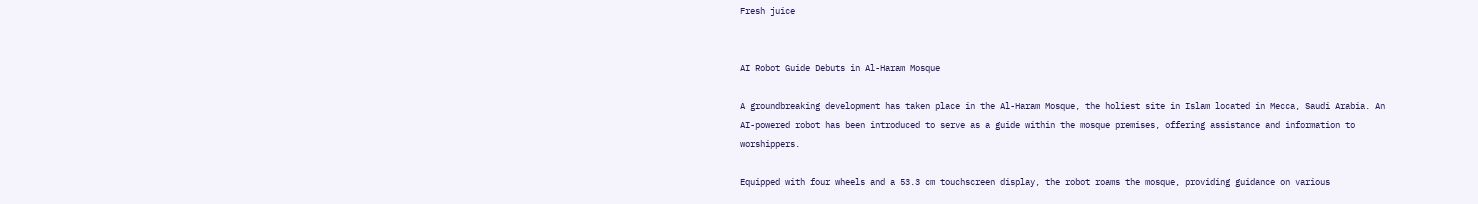Fresh juice


AI Robot Guide Debuts in Al-Haram Mosque

A groundbreaking development has taken place in the Al-Haram Mosque, the holiest site in Islam located in Mecca, Saudi Arabia. An AI-powered robot has been introduced to serve as a guide within the mosque premises, offering assistance and information to worshippers.

Equipped with four wheels and a 53.3 cm touchscreen display, the robot roams the mosque, providing guidance on various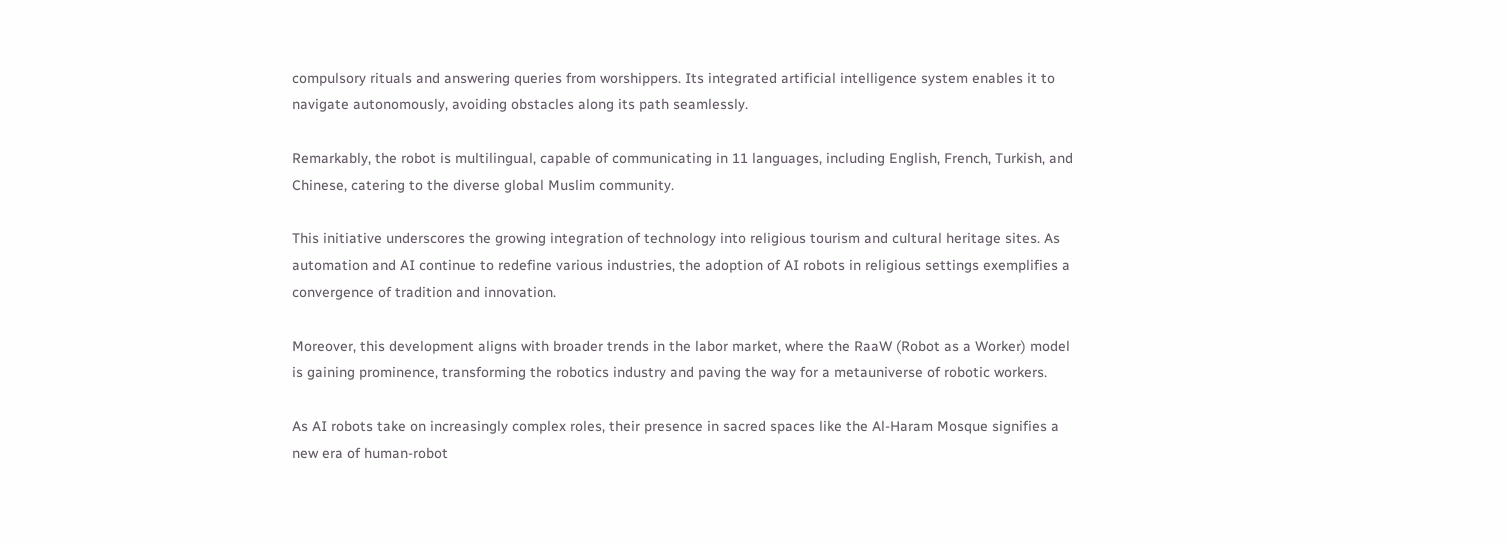compulsory rituals and answering queries from worshippers. Its integrated artificial intelligence system enables it to navigate autonomously, avoiding obstacles along its path seamlessly.

Remarkably, the robot is multilingual, capable of communicating in 11 languages, including English, French, Turkish, and Chinese, catering to the diverse global Muslim community.

This initiative underscores the growing integration of technology into religious tourism and cultural heritage sites. As automation and AI continue to redefine various industries, the adoption of AI robots in religious settings exemplifies a convergence of tradition and innovation.

Moreover, this development aligns with broader trends in the labor market, where the RaaW (Robot as a Worker) model is gaining prominence, transforming the robotics industry and paving the way for a metauniverse of robotic workers.

As AI robots take on increasingly complex roles, their presence in sacred spaces like the Al-Haram Mosque signifies a new era of human-robot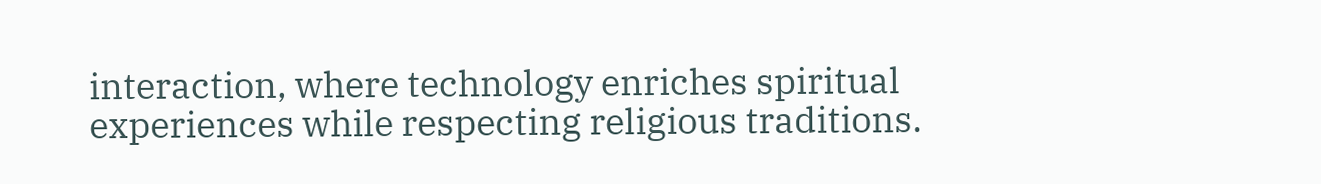interaction, where technology enriches spiritual experiences while respecting religious traditions.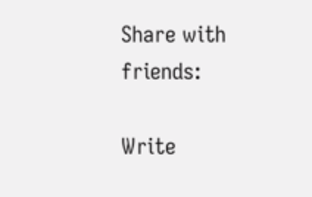Share with friends:

Write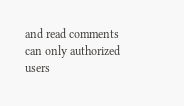and read comments can only authorized users